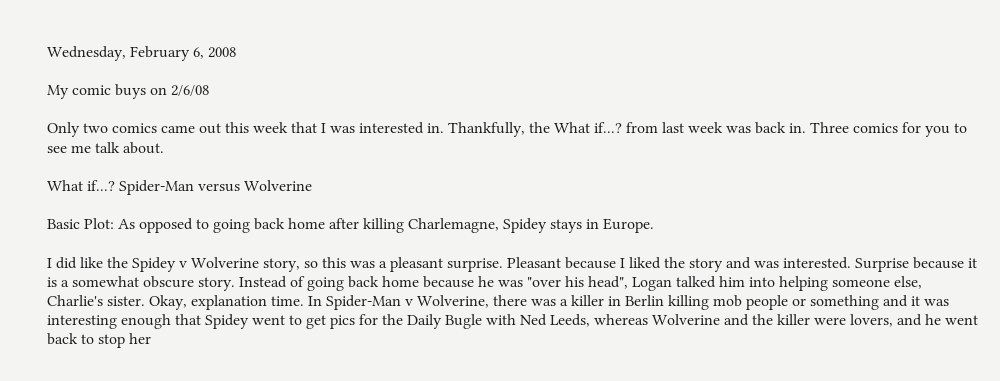Wednesday, February 6, 2008

My comic buys on 2/6/08

Only two comics came out this week that I was interested in. Thankfully, the What if...? from last week was back in. Three comics for you to see me talk about.

What if...? Spider-Man versus Wolverine

Basic Plot: As opposed to going back home after killing Charlemagne, Spidey stays in Europe.

I did like the Spidey v Wolverine story, so this was a pleasant surprise. Pleasant because I liked the story and was interested. Surprise because it is a somewhat obscure story. Instead of going back home because he was "over his head", Logan talked him into helping someone else, Charlie's sister. Okay, explanation time. In Spider-Man v Wolverine, there was a killer in Berlin killing mob people or something and it was interesting enough that Spidey went to get pics for the Daily Bugle with Ned Leeds, whereas Wolverine and the killer were lovers, and he went back to stop her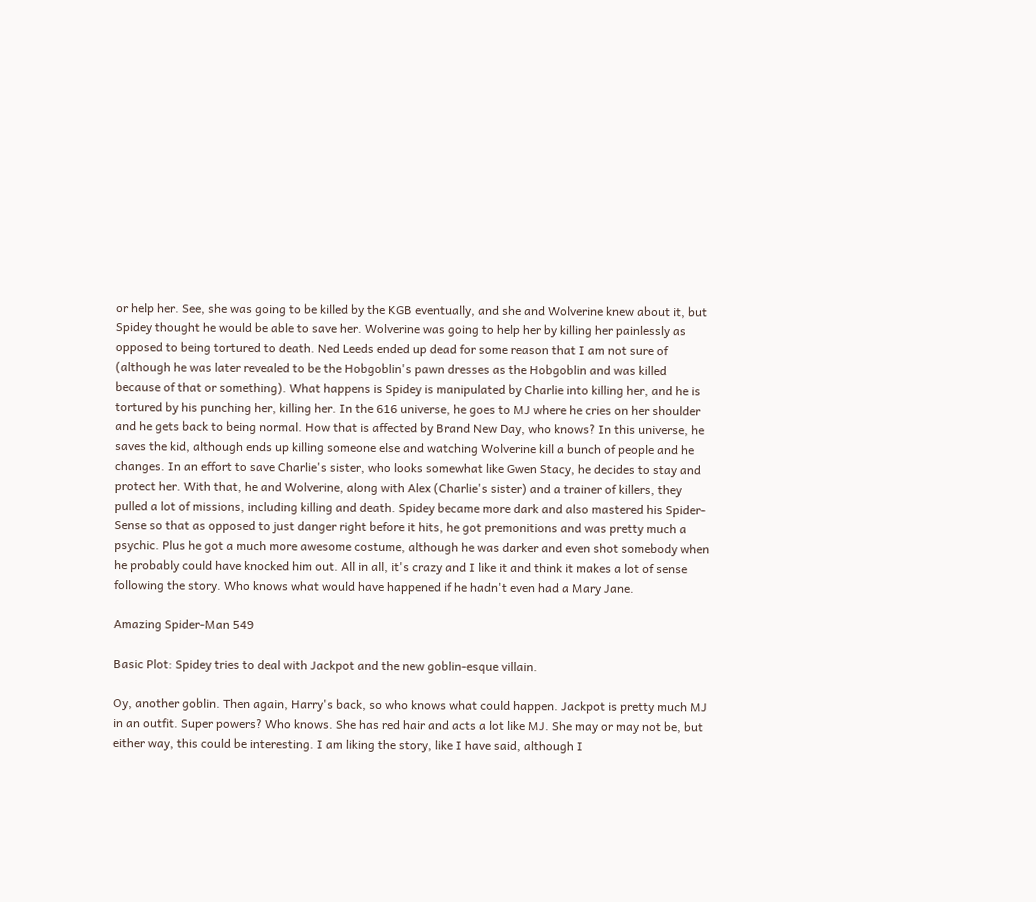or help her. See, she was going to be killed by the KGB eventually, and she and Wolverine knew about it, but Spidey thought he would be able to save her. Wolverine was going to help her by killing her painlessly as opposed to being tortured to death. Ned Leeds ended up dead for some reason that I am not sure of (although he was later revealed to be the Hobgoblin's pawn dresses as the Hobgoblin and was killed because of that or something). What happens is Spidey is manipulated by Charlie into killing her, and he is tortured by his punching her, killing her. In the 616 universe, he goes to MJ where he cries on her shoulder and he gets back to being normal. How that is affected by Brand New Day, who knows? In this universe, he saves the kid, although ends up killing someone else and watching Wolverine kill a bunch of people and he changes. In an effort to save Charlie's sister, who looks somewhat like Gwen Stacy, he decides to stay and protect her. With that, he and Wolverine, along with Alex (Charlie's sister) and a trainer of killers, they pulled a lot of missions, including killing and death. Spidey became more dark and also mastered his Spider-Sense so that as opposed to just danger right before it hits, he got premonitions and was pretty much a psychic. Plus he got a much more awesome costume, although he was darker and even shot somebody when he probably could have knocked him out. All in all, it's crazy and I like it and think it makes a lot of sense following the story. Who knows what would have happened if he hadn't even had a Mary Jane.

Amazing Spider-Man 549

Basic Plot: Spidey tries to deal with Jackpot and the new goblin-esque villain.

Oy, another goblin. Then again, Harry's back, so who knows what could happen. Jackpot is pretty much MJ in an outfit. Super powers? Who knows. She has red hair and acts a lot like MJ. She may or may not be, but either way, this could be interesting. I am liking the story, like I have said, although I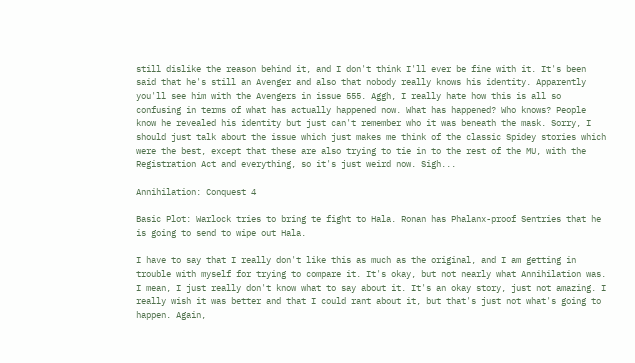still dislike the reason behind it, and I don't think I'll ever be fine with it. It's been said that he's still an Avenger and also that nobody really knows his identity. Apparently you'll see him with the Avengers in issue 555. Aggh, I really hate how this is all so confusing in terms of what has actually happened now. What has happened? Who knows? People know he revealed his identity but just can't remember who it was beneath the mask. Sorry, I should just talk about the issue which just makes me think of the classic Spidey stories which were the best, except that these are also trying to tie in to the rest of the MU, with the Registration Act and everything, so it's just weird now. Sigh...

Annihilation: Conquest 4

Basic Plot: Warlock tries to bring te fight to Hala. Ronan has Phalanx-proof Sentries that he is going to send to wipe out Hala.

I have to say that I really don't like this as much as the original, and I am getting in trouble with myself for trying to compare it. It's okay, but not nearly what Annihilation was. I mean, I just really don't know what to say about it. It's an okay story, just not amazing. I really wish it was better and that I could rant about it, but that's just not what's going to happen. Again,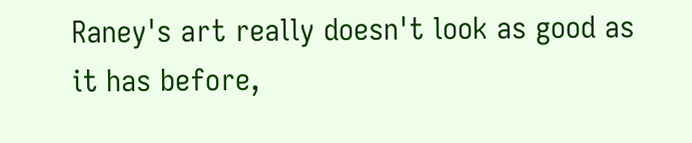Raney's art really doesn't look as good as it has before,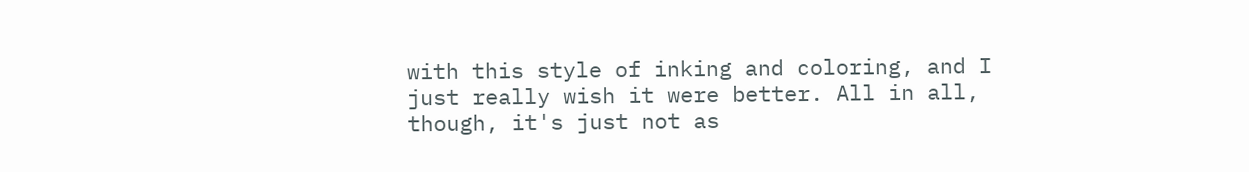with this style of inking and coloring, and I just really wish it were better. All in all, though, it's just not as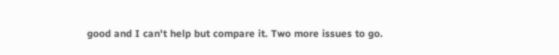good and I can't help but compare it. Two more issues to go.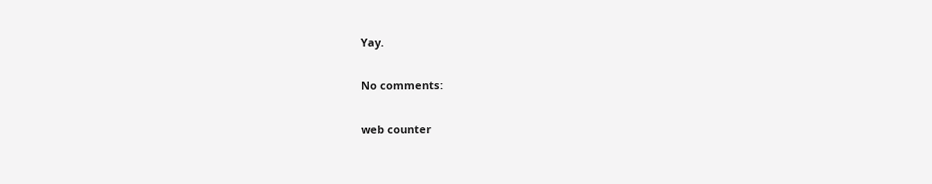Yay.

No comments:

web counter